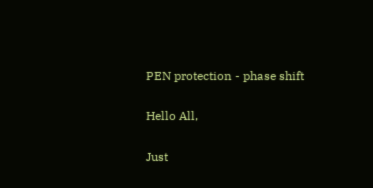PEN protection - phase shift

Hello All,

Just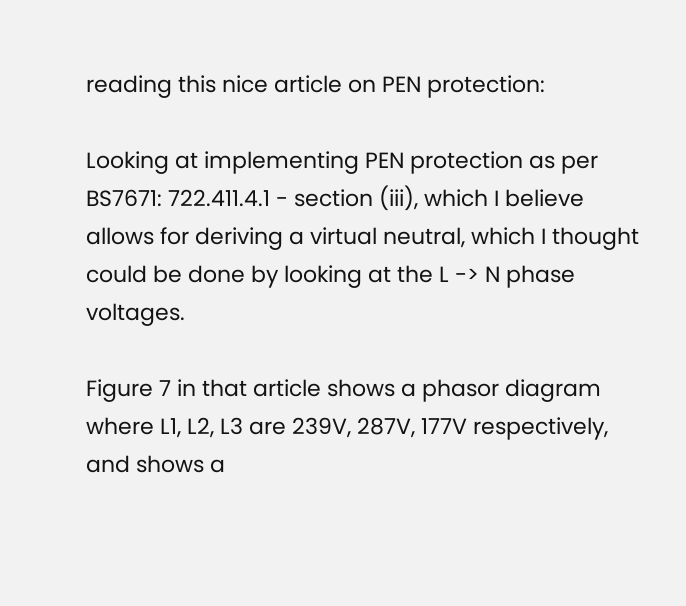reading this nice article on PEN protection:

Looking at implementing PEN protection as per BS7671: 722.411.4.1 - section (iii), which I believe allows for deriving a virtual neutral, which I thought could be done by looking at the L -> N phase voltages.

Figure 7 in that article shows a phasor diagram where L1, L2, L3 are 239V, 287V, 177V respectively, and shows a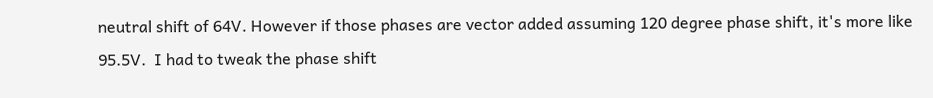neutral shift of 64V. However if those phases are vector added assuming 120 degree phase shift, it's more like 95.5V.  I had to tweak the phase shift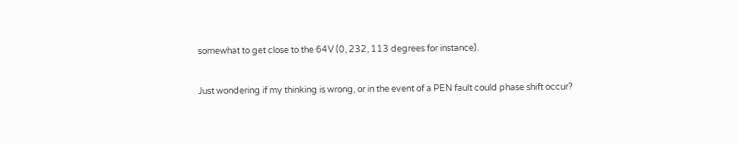somewhat to get close to the 64V (0, 232, 113 degrees for instance).

Just wondering if my thinking is wrong, or in the event of a PEN fault could phase shift occur?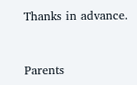Thanks in advance.


Parents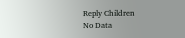Reply Children
No Data